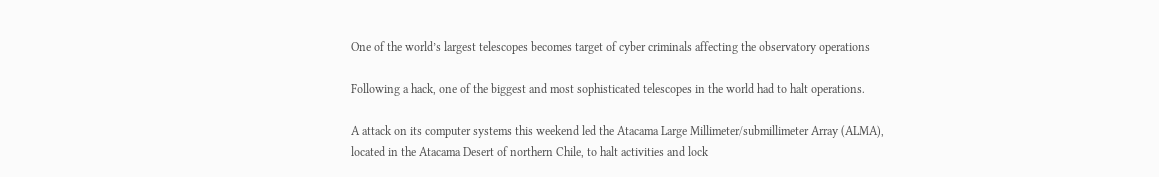One of the world’s largest telescopes becomes target of cyber criminals affecting the observatory operations

Following a hack, one of the biggest and most sophisticated telescopes in the world had to halt operations.

A attack on its computer systems this weekend led the Atacama Large Millimeter/submillimeter Array (ALMA), located in the Atacama Desert of northern Chile, to halt activities and lock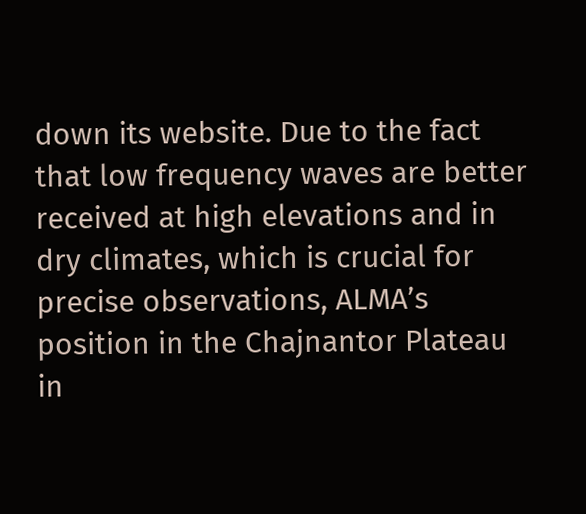down its website. Due to the fact that low frequency waves are better received at high elevations and in dry climates, which is crucial for precise observations, ALMA’s position in the Chajnantor Plateau in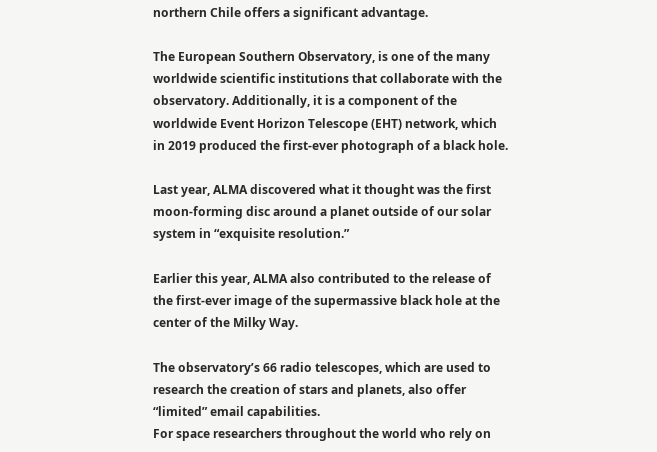northern Chile offers a significant advantage.

The European Southern Observatory, is one of the many worldwide scientific institutions that collaborate with the observatory. Additionally, it is a component of the worldwide Event Horizon Telescope (EHT) network, which in 2019 produced the first-ever photograph of a black hole.

Last year, ALMA discovered what it thought was the first moon-forming disc around a planet outside of our solar system in “exquisite resolution.”

Earlier this year, ALMA also contributed to the release of the first-ever image of the supermassive black hole at the center of the Milky Way.

The observatory’s 66 radio telescopes, which are used to research the creation of stars and planets, also offer “limited” email capabilities.
For space researchers throughout the world who rely on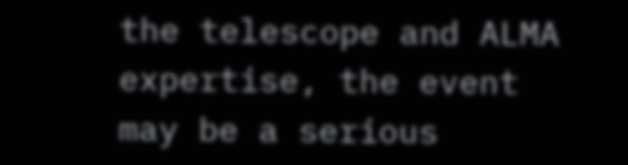the telescope and ALMA expertise, the event may be a serious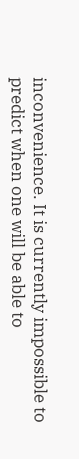inconvenience. It is currently impossible to predict when one will be able to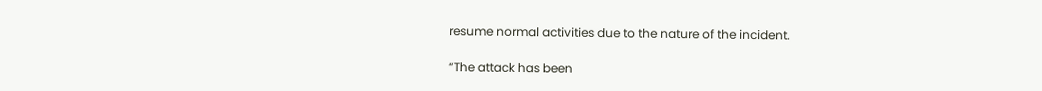resume normal activities due to the nature of the incident.

“The attack has been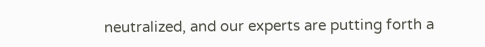neutralized, and our experts are putting forth a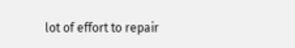lot of effort to repair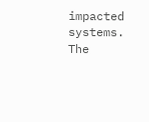impacted systems. The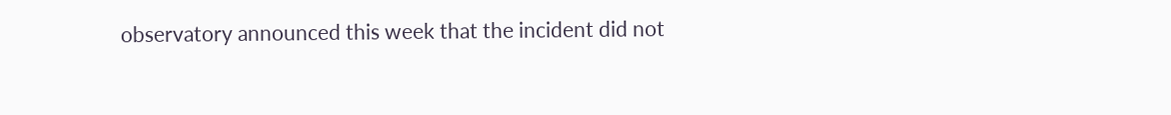observatory announced this week that the incident did not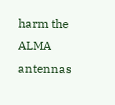harm the ALMA antennas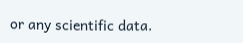or any scientific data.